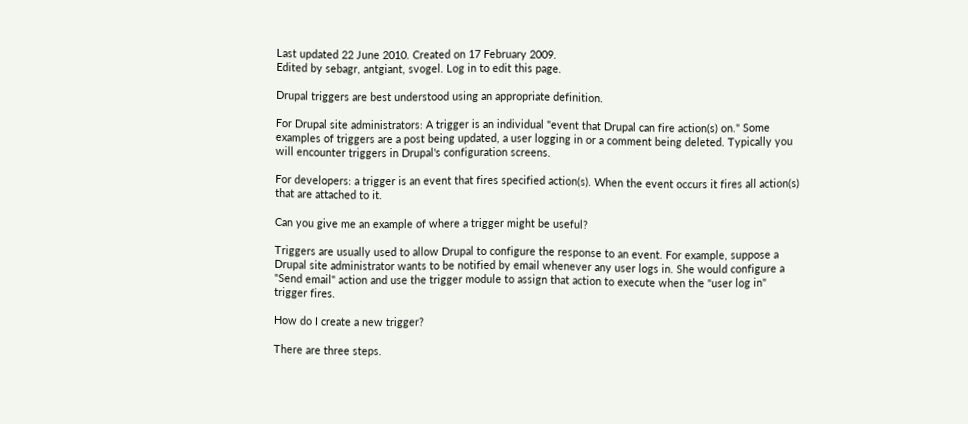Last updated 22 June 2010. Created on 17 February 2009.
Edited by sebagr, antgiant, svogel. Log in to edit this page.

Drupal triggers are best understood using an appropriate definition.

For Drupal site administrators: A trigger is an individual "event that Drupal can fire action(s) on." Some examples of triggers are a post being updated, a user logging in or a comment being deleted. Typically you will encounter triggers in Drupal's configuration screens.

For developers: a trigger is an event that fires specified action(s). When the event occurs it fires all action(s) that are attached to it.

Can you give me an example of where a trigger might be useful?

Triggers are usually used to allow Drupal to configure the response to an event. For example, suppose a Drupal site administrator wants to be notified by email whenever any user logs in. She would configure a "Send email" action and use the trigger module to assign that action to execute when the "user log in" trigger fires.

How do I create a new trigger?

There are three steps.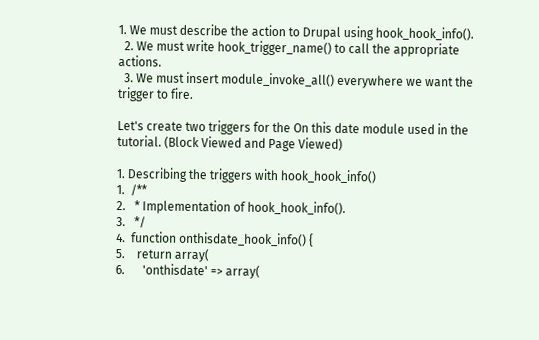1. We must describe the action to Drupal using hook_hook_info().
  2. We must write hook_trigger_name() to call the appropriate actions.
  3. We must insert module_invoke_all() everywhere we want the trigger to fire.

Let's create two triggers for the On this date module used in the tutorial. (Block Viewed and Page Viewed)

1. Describing the triggers with hook_hook_info()
1.  /**
2.   * Implementation of hook_hook_info().
3.   */
4.  function onthisdate_hook_info() {
5.    return array(
6.      'onthisdate' => array(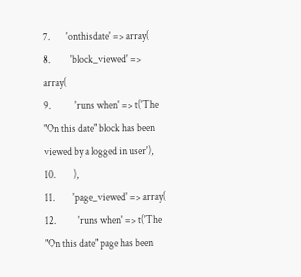7.        'onthisdate' => array(
8.          'block_viewed' => array(
9.            'runs when' => t('The "On this date" block has been viewed by a logged in user'),
10.         ),
11.         'page_viewed' => array(
12.           'runs when' => t('The "On this date" page has been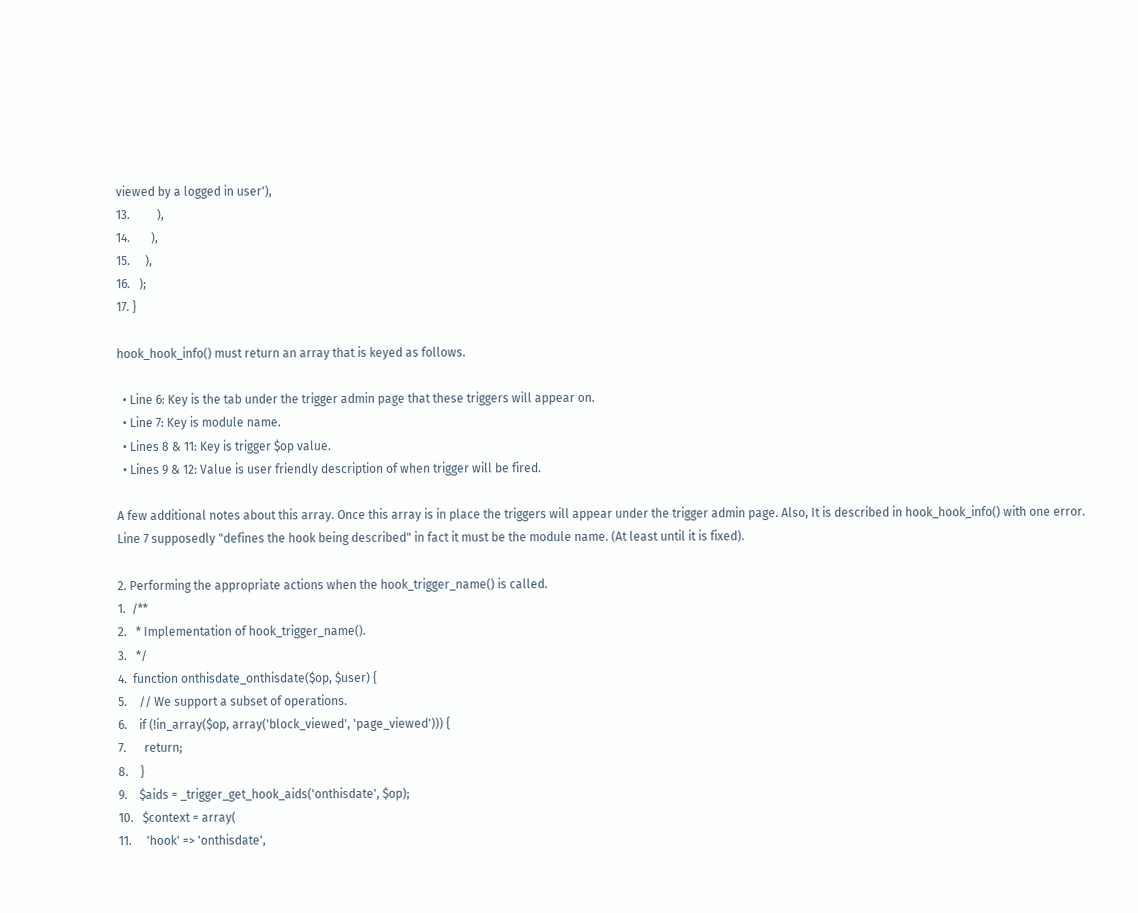viewed by a logged in user'),
13.         ),
14.       ),
15.     ),
16.   );
17. }

hook_hook_info() must return an array that is keyed as follows.

  • Line 6: Key is the tab under the trigger admin page that these triggers will appear on.
  • Line 7: Key is module name.
  • Lines 8 & 11: Key is trigger $op value.
  • Lines 9 & 12: Value is user friendly description of when trigger will be fired.

A few additional notes about this array. Once this array is in place the triggers will appear under the trigger admin page. Also, It is described in hook_hook_info() with one error. Line 7 supposedly "defines the hook being described" in fact it must be the module name. (At least until it is fixed).

2. Performing the appropriate actions when the hook_trigger_name() is called.
1.  /**
2.   * Implementation of hook_trigger_name().
3.   */
4.  function onthisdate_onthisdate($op, $user) {
5.    // We support a subset of operations.
6.    if (!in_array($op, array('block_viewed', 'page_viewed'))) {
7.      return;
8.    }
9.    $aids = _trigger_get_hook_aids('onthisdate', $op);
10.   $context = array(
11.     'hook' => 'onthisdate',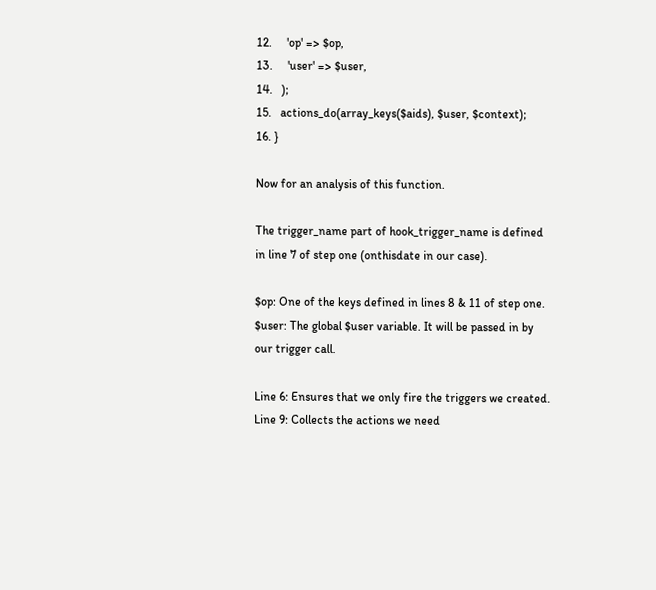12.     'op' => $op,
13.     'user' => $user,
14.   );
15.   actions_do(array_keys($aids), $user, $context);
16. }

Now for an analysis of this function.

The trigger_name part of hook_trigger_name is defined in line 7 of step one (onthisdate in our case).

$op: One of the keys defined in lines 8 & 11 of step one.
$user: The global $user variable. It will be passed in by our trigger call.

Line 6: Ensures that we only fire the triggers we created.
Line 9: Collects the actions we need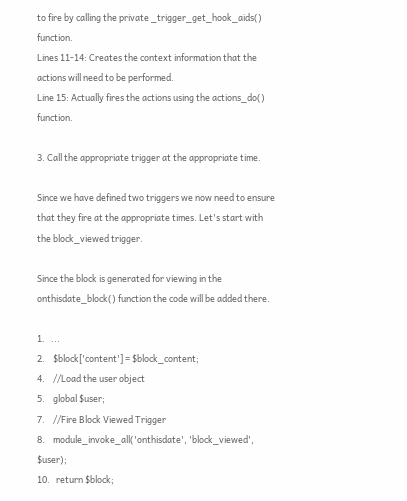to fire by calling the private _trigger_get_hook_aids() function.
Lines 11-14: Creates the context information that the actions will need to be performed.
Line 15: Actually fires the actions using the actions_do() function.

3. Call the appropriate trigger at the appropriate time.

Since we have defined two triggers we now need to ensure that they fire at the appropriate times. Let's start with the block_viewed trigger.

Since the block is generated for viewing in the onthisdate_block() function the code will be added there.

1.   ...
2.    $block['content'] = $block_content;
4.    //Load the user object
5.    global $user;
7.    //Fire Block Viewed Trigger
8.    module_invoke_all('onthisdate', 'block_viewed', $user);
10.   return $block;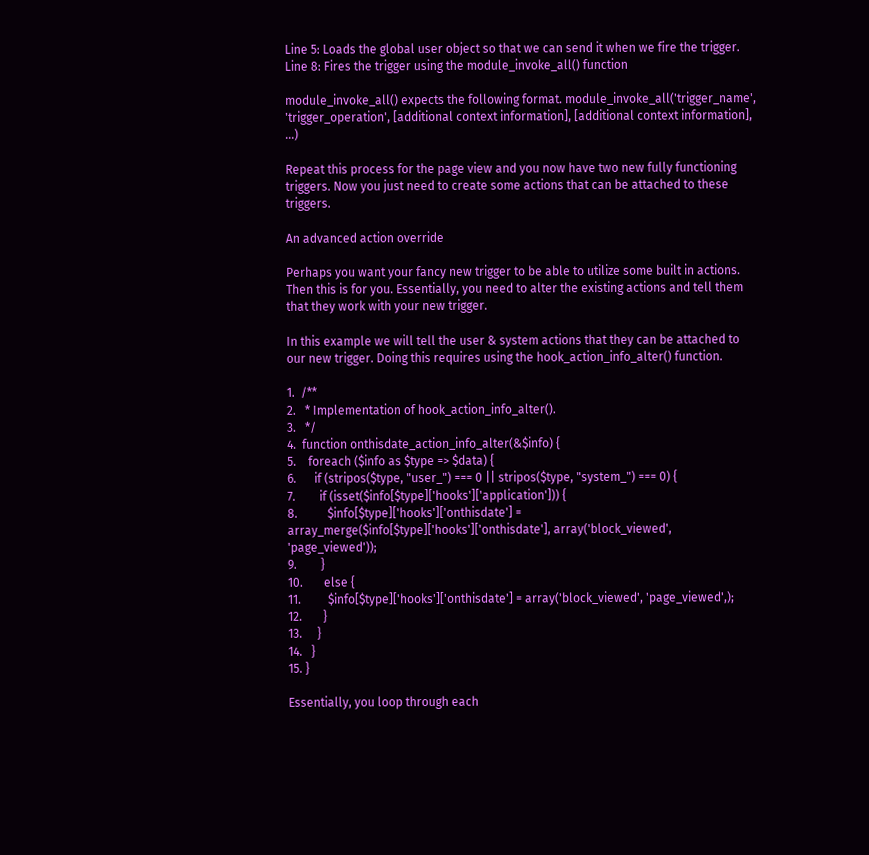Line 5: Loads the global user object so that we can send it when we fire the trigger.
Line 8: Fires the trigger using the module_invoke_all() function

module_invoke_all() expects the following format. module_invoke_all('trigger_name', 'trigger_operation', [additional context information], [additional context information], ...)

Repeat this process for the page view and you now have two new fully functioning triggers. Now you just need to create some actions that can be attached to these triggers.

An advanced action override

Perhaps you want your fancy new trigger to be able to utilize some built in actions. Then this is for you. Essentially, you need to alter the existing actions and tell them that they work with your new trigger.

In this example we will tell the user & system actions that they can be attached to our new trigger. Doing this requires using the hook_action_info_alter() function.

1.  /**
2.   * Implementation of hook_action_info_alter().
3.   */
4.  function onthisdate_action_info_alter(&$info) {
5.    foreach ($info as $type => $data) {
6.      if (stripos($type, "user_") === 0 || stripos($type, "system_") === 0) {
7.        if (isset($info[$type]['hooks']['application'])) {
8.          $info[$type]['hooks']['onthisdate'] = array_merge($info[$type]['hooks']['onthisdate'], array('block_viewed', 'page_viewed'));
9.        }
10.       else {
11.         $info[$type]['hooks']['onthisdate'] = array('block_viewed', 'page_viewed',);
12.       }
13.     }
14.   }
15. }

Essentially, you loop through each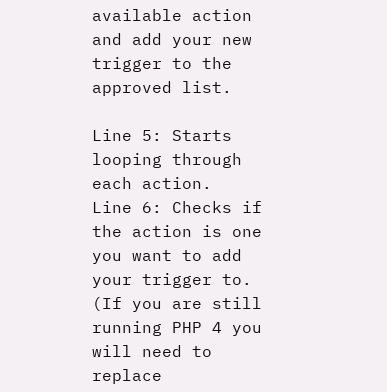available action and add your new trigger to the approved list.

Line 5: Starts looping through each action.
Line 6: Checks if the action is one you want to add your trigger to. (If you are still running PHP 4 you will need to replace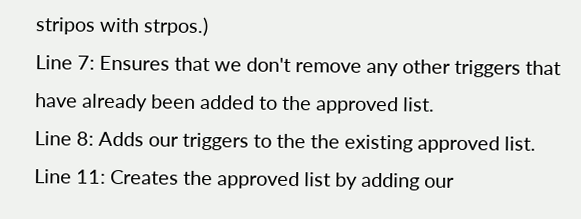stripos with strpos.)
Line 7: Ensures that we don't remove any other triggers that have already been added to the approved list.
Line 8: Adds our triggers to the the existing approved list.
Line 11: Creates the approved list by adding our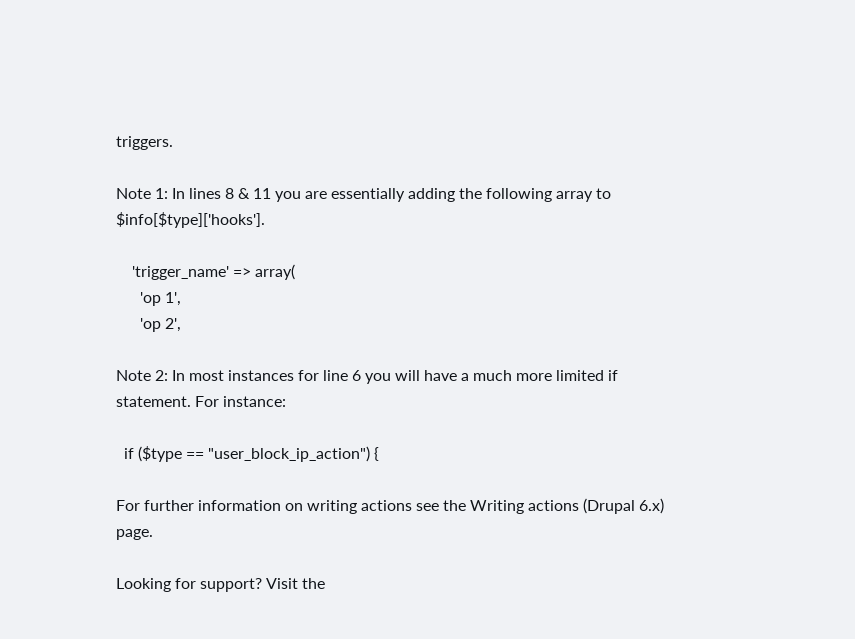triggers.

Note 1: In lines 8 & 11 you are essentially adding the following array to $info[$type]['hooks'].

    'trigger_name' => array(
      'op 1',
      'op 2',

Note 2: In most instances for line 6 you will have a much more limited if statement. For instance:

  if ($type == "user_block_ip_action") {

For further information on writing actions see the Writing actions (Drupal 6.x) page.

Looking for support? Visit the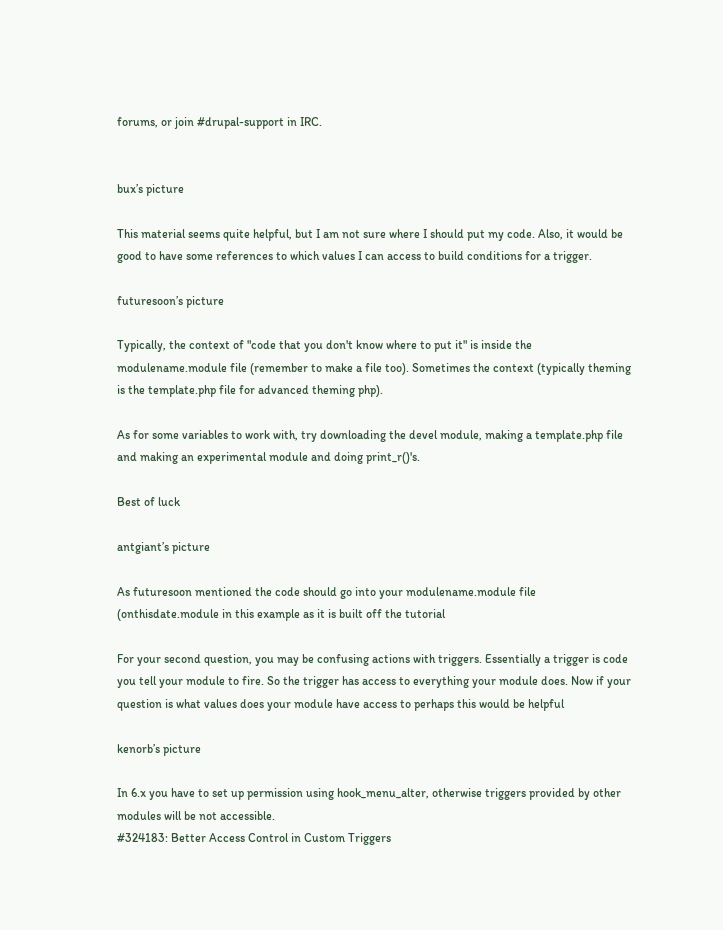forums, or join #drupal-support in IRC.


bux’s picture

This material seems quite helpful, but I am not sure where I should put my code. Also, it would be good to have some references to which values I can access to build conditions for a trigger.

futuresoon’s picture

Typically, the context of "code that you don't know where to put it" is inside the modulename.module file (remember to make a file too). Sometimes the context (typically theming is the template.php file for advanced theming php).

As for some variables to work with, try downloading the devel module, making a template.php file and making an experimental module and doing print_r()'s.

Best of luck

antgiant’s picture

As futuresoon mentioned the code should go into your modulename.module file (onthisdate.module in this example as it is built off the tutorial

For your second question, you may be confusing actions with triggers. Essentially a trigger is code you tell your module to fire. So the trigger has access to everything your module does. Now if your question is what values does your module have access to perhaps this would be helpful

kenorb’s picture

In 6.x you have to set up permission using hook_menu_alter, otherwise triggers provided by other modules will be not accessible.
#324183: Better Access Control in Custom Triggers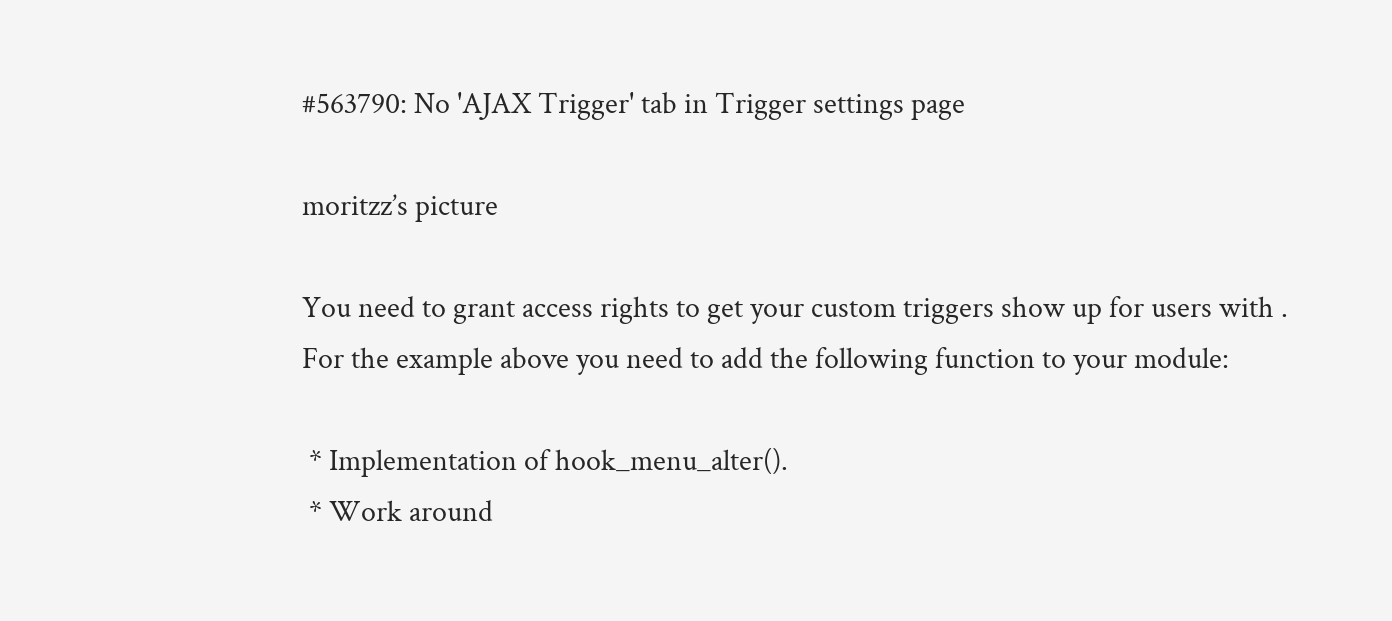#563790: No 'AJAX Trigger' tab in Trigger settings page

moritzz’s picture

You need to grant access rights to get your custom triggers show up for users with . For the example above you need to add the following function to your module:

 * Implementation of hook_menu_alter().
 * Work around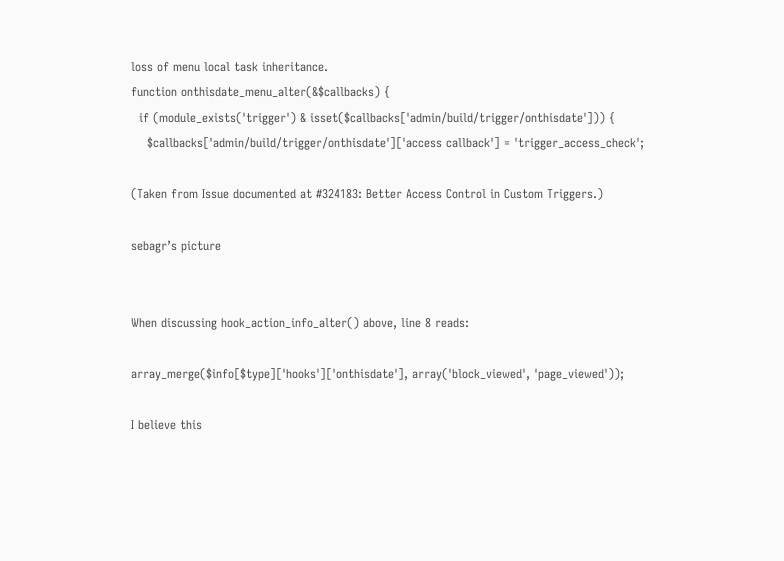loss of menu local task inheritance.
function onthisdate_menu_alter(&$callbacks) {
  if (module_exists('trigger') & isset($callbacks['admin/build/trigger/onthisdate'])) {
    $callbacks['admin/build/trigger/onthisdate']['access callback'] = 'trigger_access_check';

(Taken from Issue documented at #324183: Better Access Control in Custom Triggers.)

sebagr’s picture


When discussing hook_action_info_alter() above, line 8 reads:

array_merge($info[$type]['hooks']['onthisdate'], array('block_viewed', 'page_viewed'));

I believe this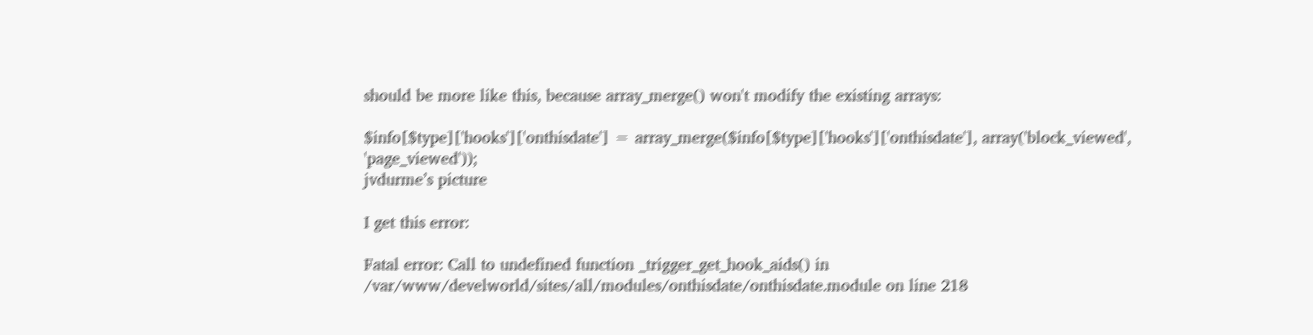should be more like this, because array_merge() won't modify the existing arrays:

$info[$type]['hooks']['onthisdate'] = array_merge($info[$type]['hooks']['onthisdate'], array('block_viewed', 'page_viewed'));
jvdurme’s picture

I get this error:

Fatal error: Call to undefined function _trigger_get_hook_aids() in /var/www/develworld/sites/all/modules/onthisdate/onthisdate.module on line 218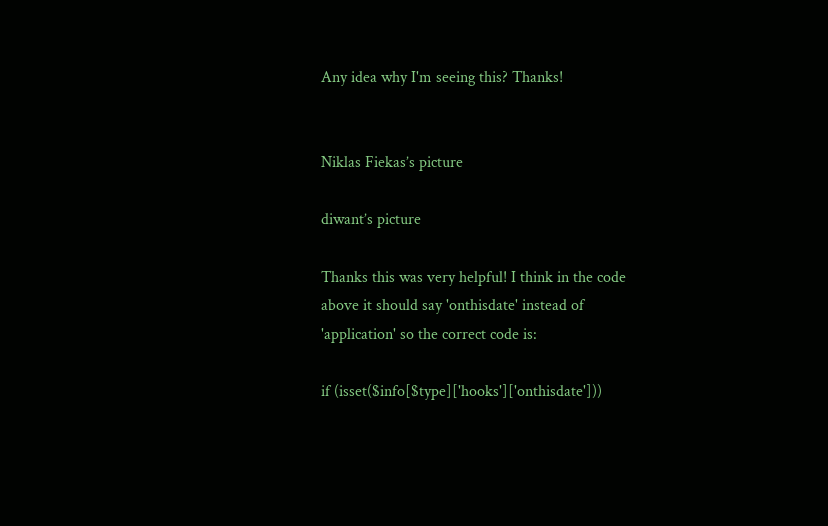Any idea why I'm seeing this? Thanks!


Niklas Fiekas’s picture

diwant’s picture

Thanks this was very helpful! I think in the code above it should say 'onthisdate' instead of 'application' so the correct code is:

if (isset($info[$type]['hooks']['onthisdate']))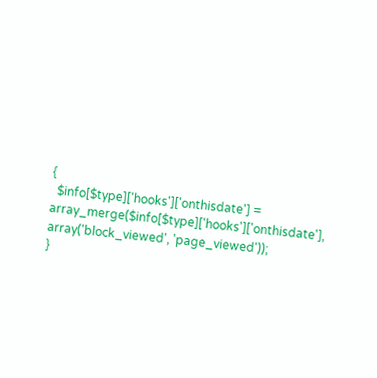{
  $info[$type]['hooks']['onthisdate'] = array_merge($info[$type]['hooks']['onthisdate'], array('block_viewed', 'page_viewed'));
}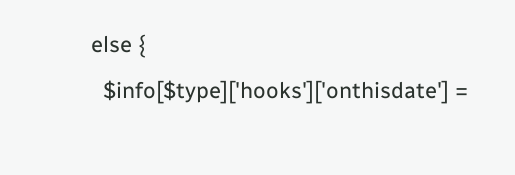else {
  $info[$type]['hooks']['onthisdate'] =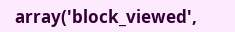array('block_viewed',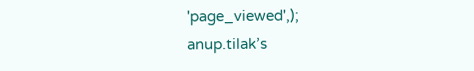'page_viewed',);
anup.tilak’s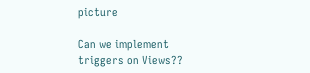picture

Can we implement triggers on Views??